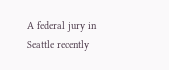A federal jury in Seattle recently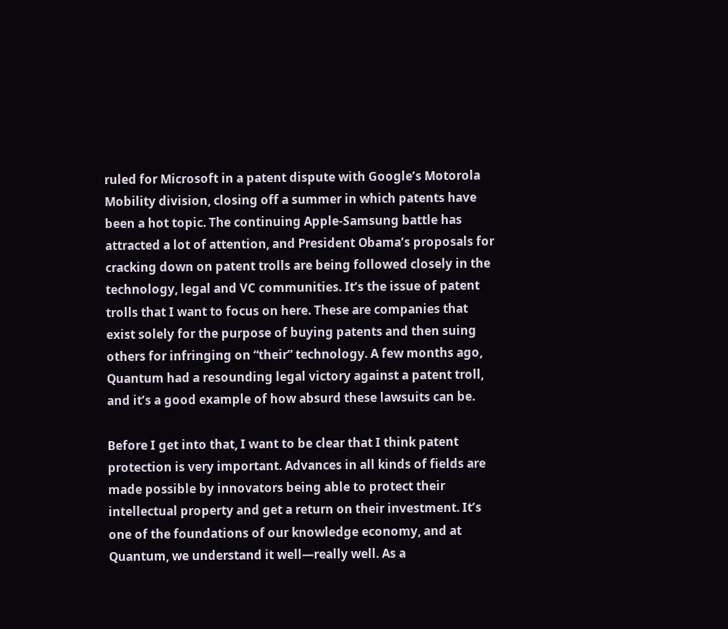ruled for Microsoft in a patent dispute with Google’s Motorola Mobility division, closing off a summer in which patents have been a hot topic. The continuing Apple-Samsung battle has attracted a lot of attention, and President Obama’s proposals for cracking down on patent trolls are being followed closely in the technology, legal and VC communities. It’s the issue of patent trolls that I want to focus on here. These are companies that exist solely for the purpose of buying patents and then suing others for infringing on “their” technology. A few months ago, Quantum had a resounding legal victory against a patent troll, and it’s a good example of how absurd these lawsuits can be.

Before I get into that, I want to be clear that I think patent protection is very important. Advances in all kinds of fields are made possible by innovators being able to protect their intellectual property and get a return on their investment. It’s one of the foundations of our knowledge economy, and at Quantum, we understand it well—really well. As a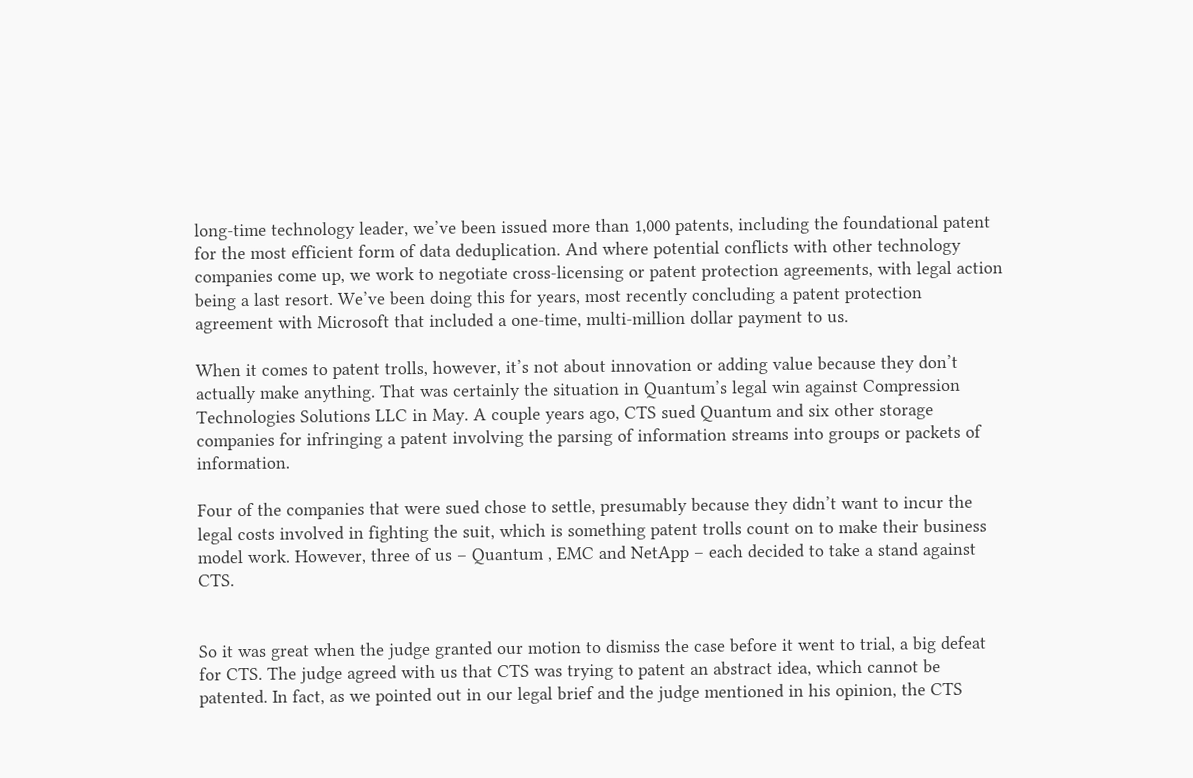long-time technology leader, we’ve been issued more than 1,000 patents, including the foundational patent for the most efficient form of data deduplication. And where potential conflicts with other technology companies come up, we work to negotiate cross-licensing or patent protection agreements, with legal action being a last resort. We’ve been doing this for years, most recently concluding a patent protection agreement with Microsoft that included a one-time, multi-million dollar payment to us.

When it comes to patent trolls, however, it’s not about innovation or adding value because they don’t actually make anything. That was certainly the situation in Quantum’s legal win against Compression Technologies Solutions LLC in May. A couple years ago, CTS sued Quantum and six other storage companies for infringing a patent involving the parsing of information streams into groups or packets of information.

Four of the companies that were sued chose to settle, presumably because they didn’t want to incur the legal costs involved in fighting the suit, which is something patent trolls count on to make their business model work. However, three of us – Quantum , EMC and NetApp – each decided to take a stand against CTS.


So it was great when the judge granted our motion to dismiss the case before it went to trial, a big defeat for CTS. The judge agreed with us that CTS was trying to patent an abstract idea, which cannot be patented. In fact, as we pointed out in our legal brief and the judge mentioned in his opinion, the CTS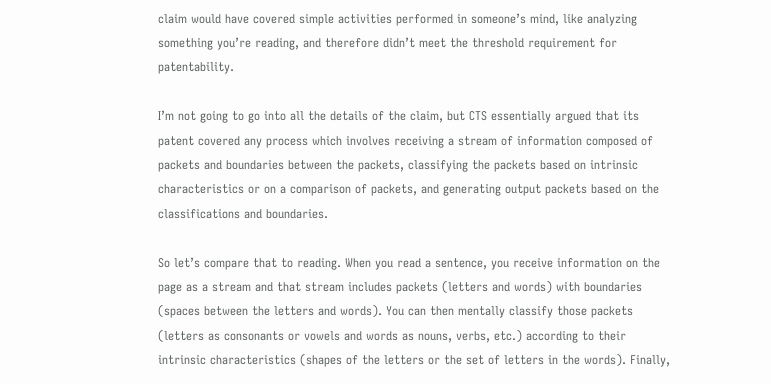claim would have covered simple activities performed in someone’s mind, like analyzing something you’re reading, and therefore didn’t meet the threshold requirement for patentability.

I’m not going to go into all the details of the claim, but CTS essentially argued that its patent covered any process which involves receiving a stream of information composed of packets and boundaries between the packets, classifying the packets based on intrinsic characteristics or on a comparison of packets, and generating output packets based on the classifications and boundaries.

So let’s compare that to reading. When you read a sentence, you receive information on the page as a stream and that stream includes packets (letters and words) with boundaries (spaces between the letters and words). You can then mentally classify those packets (letters as consonants or vowels and words as nouns, verbs, etc.) according to their intrinsic characteristics (shapes of the letters or the set of letters in the words). Finally,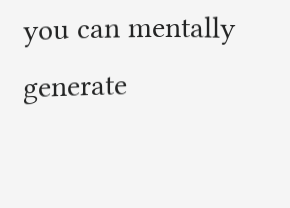you can mentally generate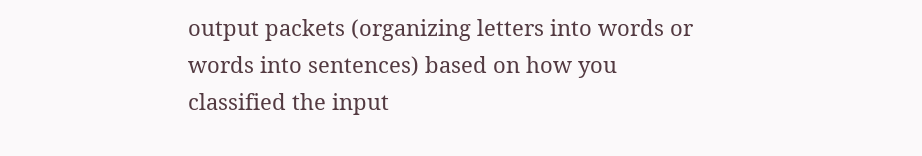output packets (organizing letters into words or words into sentences) based on how you classified the input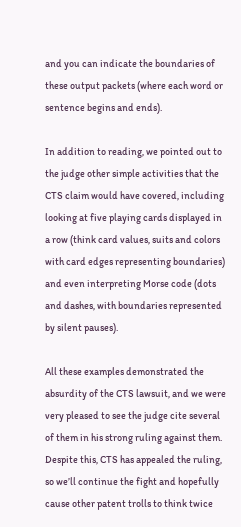and you can indicate the boundaries of these output packets (where each word or sentence begins and ends).

In addition to reading, we pointed out to the judge other simple activities that the CTS claim would have covered, including looking at five playing cards displayed in a row (think card values, suits and colors with card edges representing boundaries) and even interpreting Morse code (dots and dashes, with boundaries represented by silent pauses).

All these examples demonstrated the absurdity of the CTS lawsuit, and we were very pleased to see the judge cite several of them in his strong ruling against them. Despite this, CTS has appealed the ruling, so we’ll continue the fight and hopefully cause other patent trolls to think twice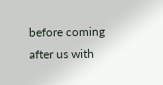before coming after us with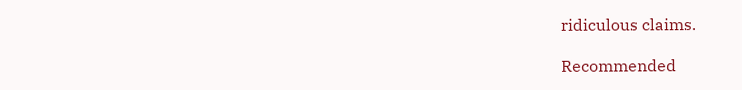ridiculous claims.

Recommended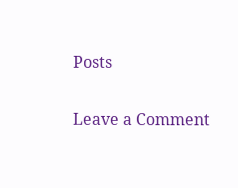Posts

Leave a Comment